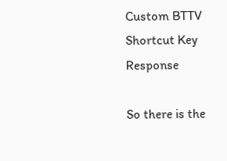Custom BTTV Shortcut Key Response

So there is the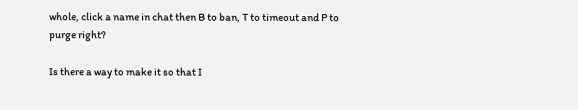whole, click a name in chat then B to ban, T to timeout and P to purge right?

Is there a way to make it so that I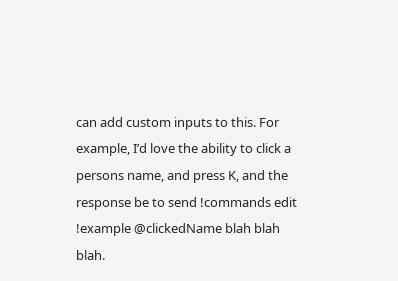can add custom inputs to this. For example, I’d love the ability to click a persons name, and press K, and the response be to send !commands edit !example @clickedName blah blah blah.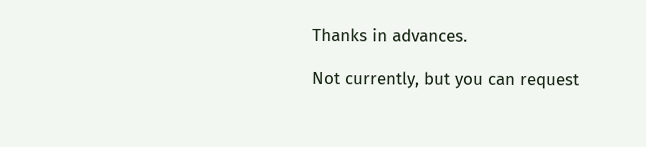Thanks in advances.

Not currently, but you can request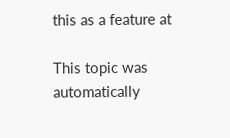this as a feature at

This topic was automatically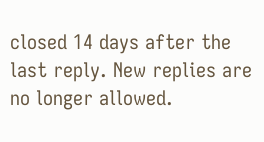closed 14 days after the last reply. New replies are no longer allowed.